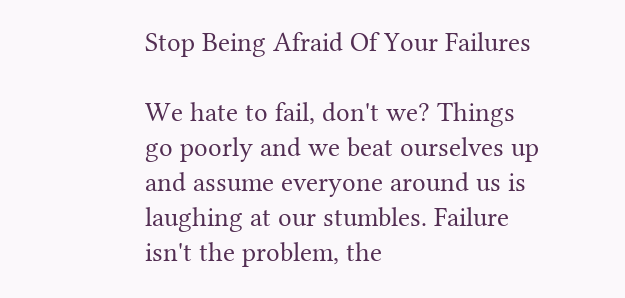Stop Being Afraid Of Your Failures

We hate to fail, don't we? Things go poorly and we beat ourselves up and assume everyone around us is laughing at our stumbles. Failure isn't the problem, the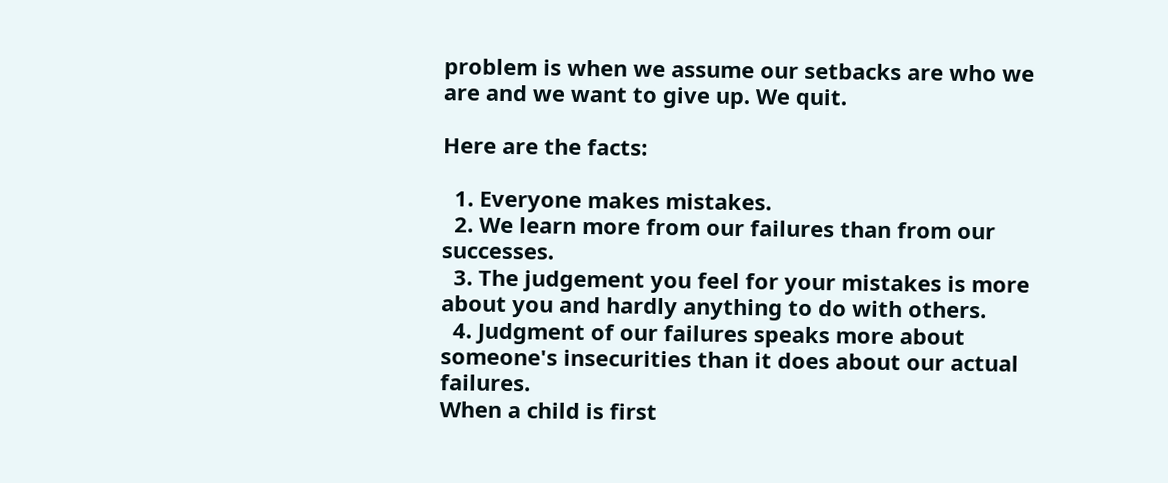problem is when we assume our setbacks are who we are and we want to give up. We quit.

Here are the facts:

  1. Everyone makes mistakes.
  2. We learn more from our failures than from our successes.
  3. The judgement you feel for your mistakes is more about you and hardly anything to do with others.
  4. Judgment of our failures speaks more about someone's insecurities than it does about our actual failures.
When a child is first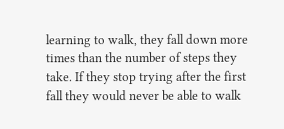learning to walk, they fall down more times than the number of steps they take. If they stop trying after the first fall they would never be able to walk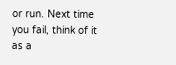or run. Next time you fail, think of it as a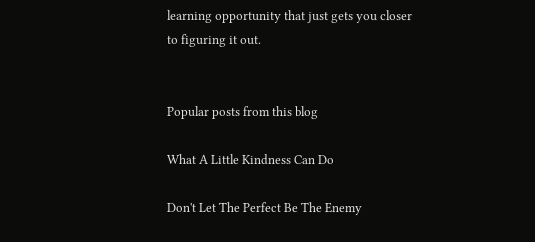learning opportunity that just gets you closer to figuring it out.


Popular posts from this blog

What A Little Kindness Can Do

Don't Let The Perfect Be The Enemy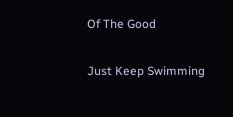Of The Good

Just Keep Swimming